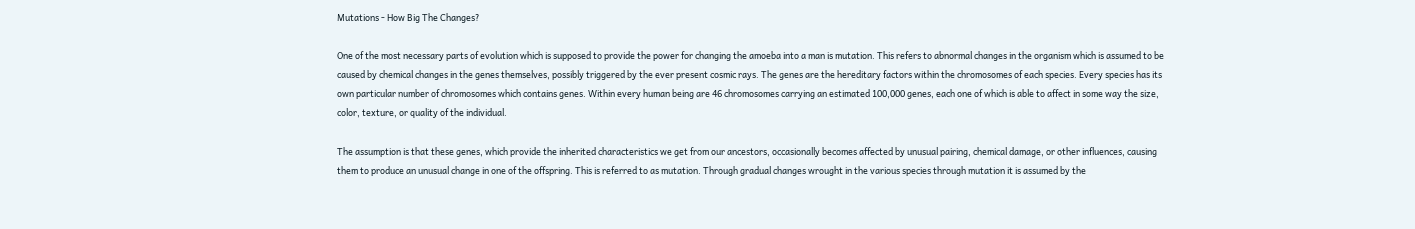Mutations - How Big The Changes?

One of the most necessary parts of evolution which is supposed to provide the power for changing the amoeba into a man is mutation. This refers to abnormal changes in the organism which is assumed to be caused by chemical changes in the genes themselves, possibly triggered by the ever present cosmic rays. The genes are the hereditary factors within the chromosomes of each species. Every species has its own particular number of chromosomes which contains genes. Within every human being are 46 chromosomes carrying an estimated 100,000 genes, each one of which is able to affect in some way the size, color, texture, or quality of the individual.

The assumption is that these genes, which provide the inherited characteristics we get from our ancestors, occasionally becomes affected by unusual pairing, chemical damage, or other influences, causing them to produce an unusual change in one of the offspring. This is referred to as mutation. Through gradual changes wrought in the various species through mutation it is assumed by the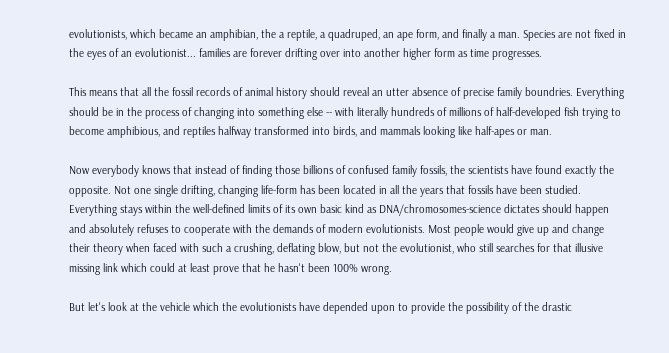evolutionists, which became an amphibian, the a reptile, a quadruped, an ape form, and finally a man. Species are not fixed in the eyes of an evolutionist... families are forever drifting over into another higher form as time progresses.

This means that all the fossil records of animal history should reveal an utter absence of precise family boundries. Everything should be in the process of changing into something else -- with literally hundreds of millions of half-developed fish trying to become amphibious, and reptiles halfway transformed into birds, and mammals looking like half-apes or man.

Now everybody knows that instead of finding those billions of confused family fossils, the scientists have found exactly the opposite. Not one single drifting, changing life-form has been located in all the years that fossils have been studied. Everything stays within the well-defined limits of its own basic kind as DNA/chromosomes-science dictates should happen and absolutely refuses to cooperate with the demands of modern evolutionists. Most people would give up and change their theory when faced with such a crushing, deflating blow, but not the evolutionist, who still searches for that illusive missing link which could at least prove that he hasn't been 100% wrong.

But let's look at the vehicle which the evolutionists have depended upon to provide the possibility of the drastic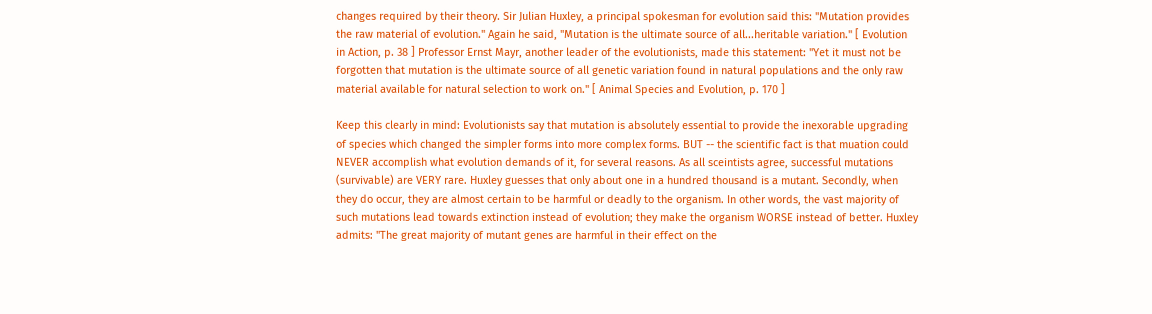changes required by their theory. Sir Julian Huxley, a principal spokesman for evolution said this: "Mutation provides the raw material of evolution." Again he said, "Mutation is the ultimate source of all...heritable variation." [ Evolution in Action, p. 38 ] Professor Ernst Mayr, another leader of the evolutionists, made this statement: "Yet it must not be forgotten that mutation is the ultimate source of all genetic variation found in natural populations and the only raw material available for natural selection to work on." [ Animal Species and Evolution, p. 170 ]

Keep this clearly in mind: Evolutionists say that mutation is absolutely essential to provide the inexorable upgrading of species which changed the simpler forms into more complex forms. BUT -- the scientific fact is that muation could NEVER accomplish what evolution demands of it, for several reasons. As all sceintists agree, successful mutations (survivable) are VERY rare. Huxley guesses that only about one in a hundred thousand is a mutant. Secondly, when they do occur, they are almost certain to be harmful or deadly to the organism. In other words, the vast majority of such mutations lead towards extinction instead of evolution; they make the organism WORSE instead of better. Huxley admits: "The great majority of mutant genes are harmful in their effect on the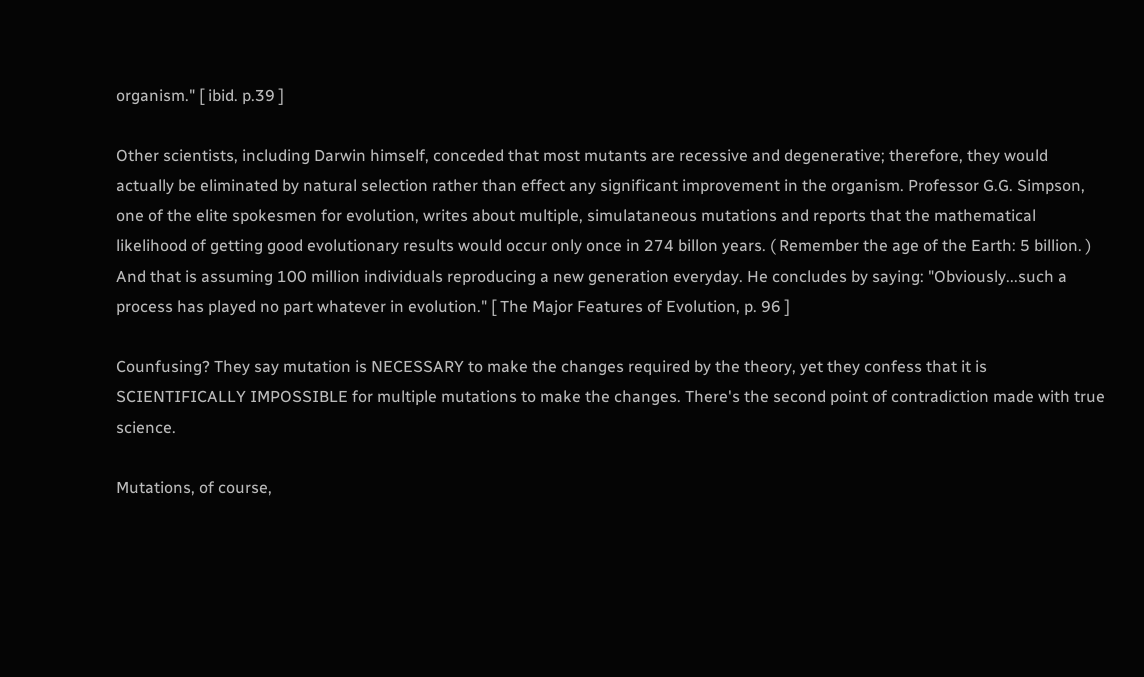organism." [ ibid. p.39 ]

Other scientists, including Darwin himself, conceded that most mutants are recessive and degenerative; therefore, they would actually be eliminated by natural selection rather than effect any significant improvement in the organism. Professor G.G. Simpson, one of the elite spokesmen for evolution, writes about multiple, simulataneous mutations and reports that the mathematical likelihood of getting good evolutionary results would occur only once in 274 billon years. ( Remember the age of the Earth: 5 billion. ) And that is assuming 100 million individuals reproducing a new generation everyday. He concludes by saying: "Obviously...such a process has played no part whatever in evolution." [ The Major Features of Evolution, p. 96 ]

Counfusing? They say mutation is NECESSARY to make the changes required by the theory, yet they confess that it is SCIENTIFICALLY IMPOSSIBLE for multiple mutations to make the changes. There's the second point of contradiction made with true science.

Mutations, of course,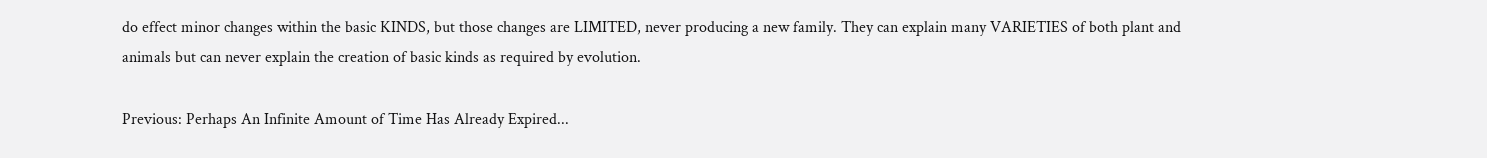do effect minor changes within the basic KINDS, but those changes are LIMITED, never producing a new family. They can explain many VARIETIES of both plant and animals but can never explain the creation of basic kinds as required by evolution.

Previous: Perhaps An Infinite Amount of Time Has Already Expired...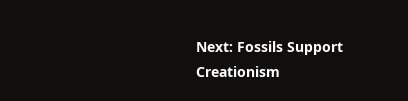Next: Fossils Support Creationism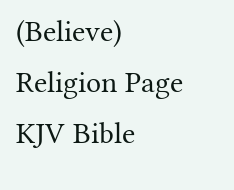(Believe) Religion Page KJV Bible